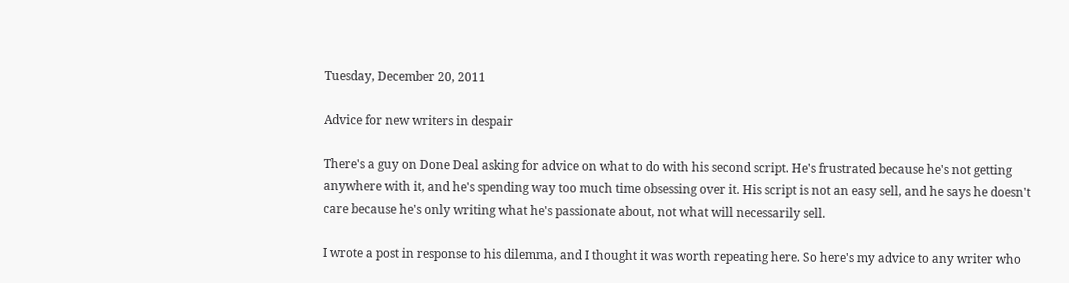Tuesday, December 20, 2011

Advice for new writers in despair

There's a guy on Done Deal asking for advice on what to do with his second script. He's frustrated because he's not getting anywhere with it, and he's spending way too much time obsessing over it. His script is not an easy sell, and he says he doesn't care because he's only writing what he's passionate about, not what will necessarily sell.

I wrote a post in response to his dilemma, and I thought it was worth repeating here. So here's my advice to any writer who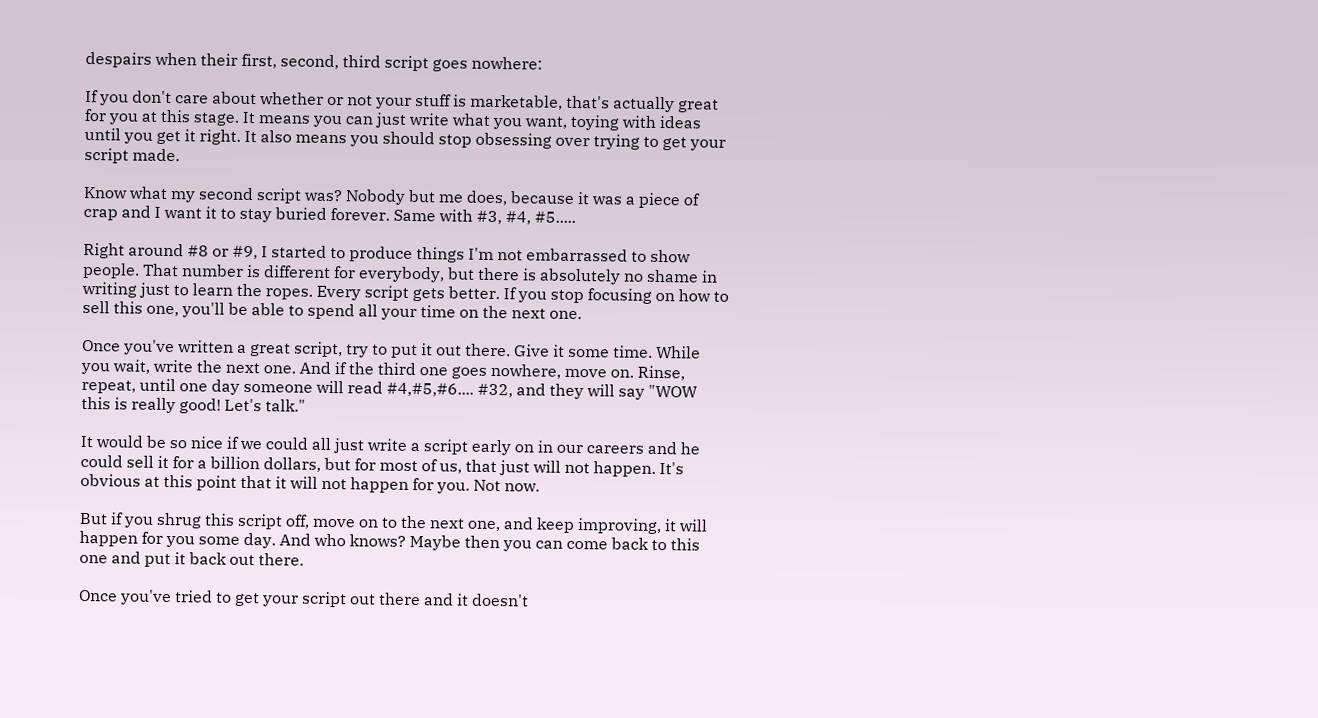despairs when their first, second, third script goes nowhere:

If you don't care about whether or not your stuff is marketable, that's actually great for you at this stage. It means you can just write what you want, toying with ideas until you get it right. It also means you should stop obsessing over trying to get your script made.

Know what my second script was? Nobody but me does, because it was a piece of crap and I want it to stay buried forever. Same with #3, #4, #5.....

Right around #8 or #9, I started to produce things I'm not embarrassed to show people. That number is different for everybody, but there is absolutely no shame in writing just to learn the ropes. Every script gets better. If you stop focusing on how to sell this one, you'll be able to spend all your time on the next one.

Once you've written a great script, try to put it out there. Give it some time. While you wait, write the next one. And if the third one goes nowhere, move on. Rinse, repeat, until one day someone will read #4,#5,#6.... #32, and they will say "WOW this is really good! Let's talk."

It would be so nice if we could all just write a script early on in our careers and he could sell it for a billion dollars, but for most of us, that just will not happen. It's obvious at this point that it will not happen for you. Not now.

But if you shrug this script off, move on to the next one, and keep improving, it will happen for you some day. And who knows? Maybe then you can come back to this one and put it back out there.

Once you've tried to get your script out there and it doesn't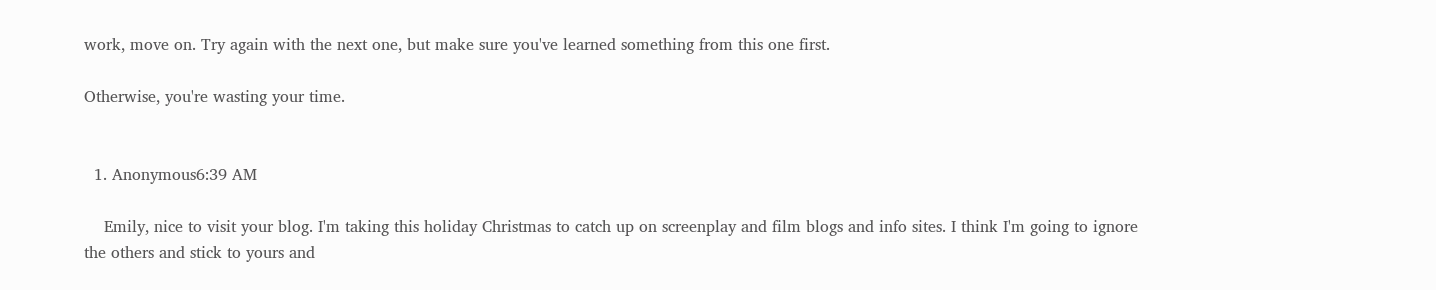work, move on. Try again with the next one, but make sure you've learned something from this one first.

Otherwise, you're wasting your time.


  1. Anonymous6:39 AM

    Emily, nice to visit your blog. I'm taking this holiday Christmas to catch up on screenplay and film blogs and info sites. I think I'm going to ignore the others and stick to yours and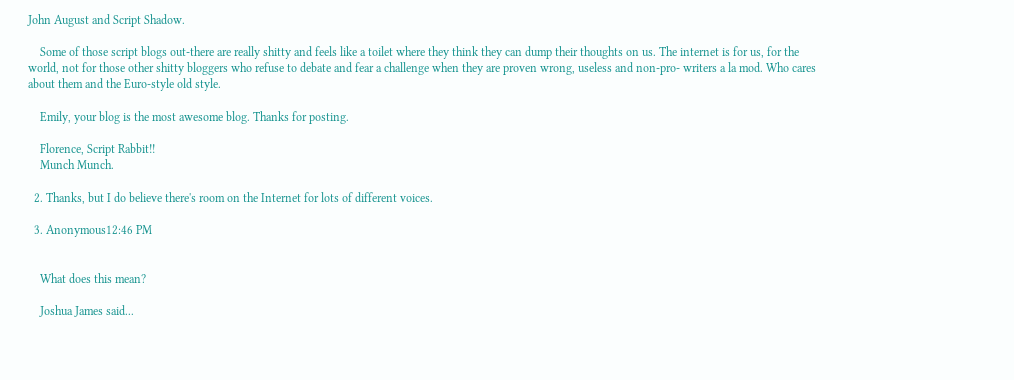John August and Script Shadow.

    Some of those script blogs out-there are really shitty and feels like a toilet where they think they can dump their thoughts on us. The internet is for us, for the world, not for those other shitty bloggers who refuse to debate and fear a challenge when they are proven wrong, useless and non-pro- writers a la mod. Who cares about them and the Euro-style old style.

    Emily, your blog is the most awesome blog. Thanks for posting.

    Florence, Script Rabbit!!
    Munch Munch.

  2. Thanks, but I do believe there's room on the Internet for lots of different voices.

  3. Anonymous12:46 PM


    What does this mean?

    Joshua James said...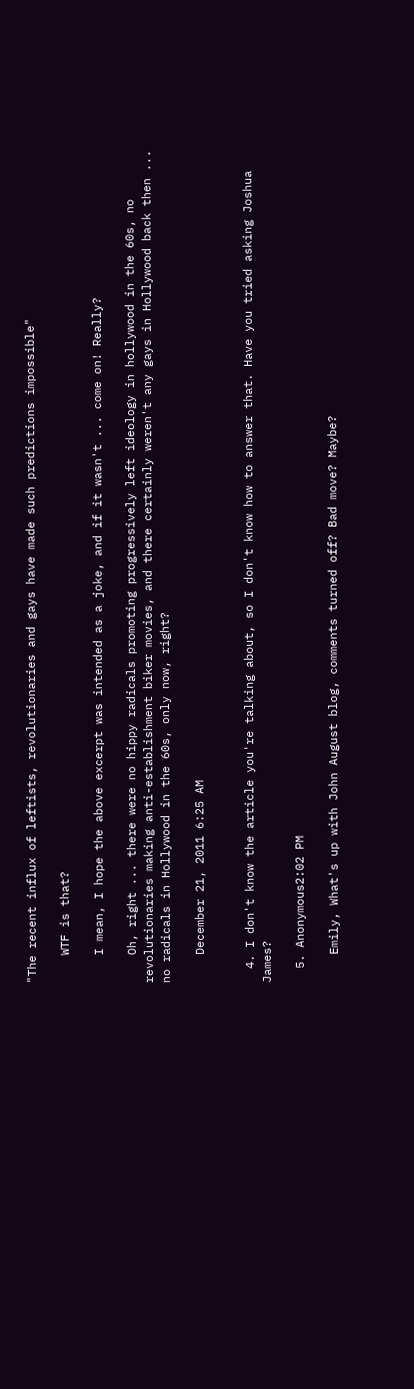"The recent influx of leftists, revolutionaries and gays have made such predictions impossible"

    WTF is that?

    I mean, I hope the above excerpt was intended as a joke, and if it wasn't ... come on! Really?

    Oh, right ... there were no hippy radicals promoting progressively left ideology in hollywood in the 60s, no revolutionaries making anti-establishment biker movies, and there certainly weren't any gays in Hollywood back then ... no radicals in Hollywood in the 60s, only now, right?

    December 21, 2011 6:25 AM


  4. I don't know the article you're talking about, so I don't know how to answer that. Have you tried asking Joshua James?

  5. Anonymous2:02 PM

    Emily, What's up with John August blog, comments turned off? Bad move? Maybe?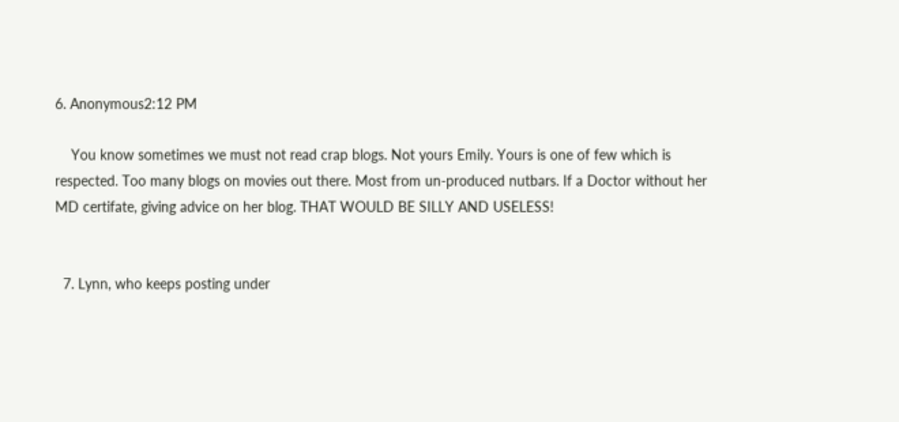6. Anonymous2:12 PM

    You know sometimes we must not read crap blogs. Not yours Emily. Yours is one of few which is respected. Too many blogs on movies out there. Most from un-produced nutbars. If a Doctor without her MD certifate, giving advice on her blog. THAT WOULD BE SILLY AND USELESS!


  7. Lynn, who keeps posting under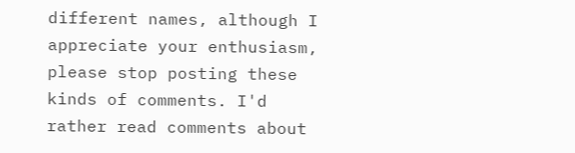different names, although I appreciate your enthusiasm, please stop posting these kinds of comments. I'd rather read comments about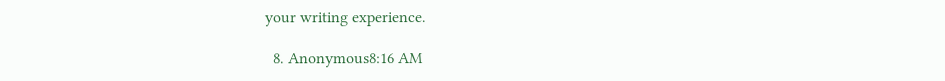your writing experience.

  8. Anonymous8:16 AM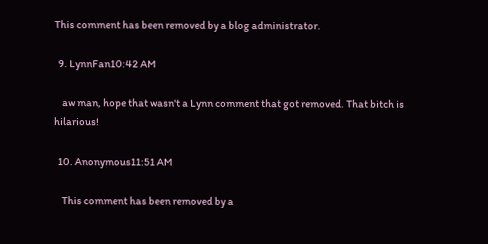This comment has been removed by a blog administrator.

  9. LynnFan10:42 AM

    aw man, hope that wasn't a Lynn comment that got removed. That bitch is hilarious!

  10. Anonymous11:51 AM

    This comment has been removed by a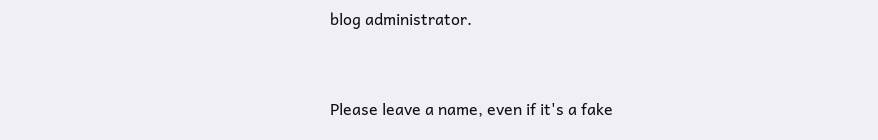blog administrator.


Please leave a name, even if it's a fake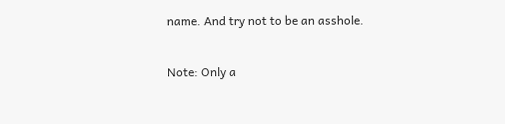name. And try not to be an asshole.

Note: Only a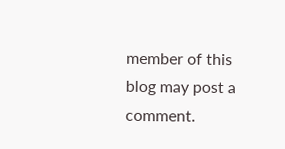member of this blog may post a comment.